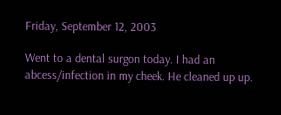Friday, September 12, 2003

Went to a dental surgon today. I had an abcess/infection in my cheek. He cleaned up up.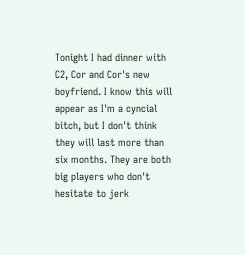Tonight I had dinner with C2, Cor and Cor's new boyfriend. I know this will appear as I'm a cyncial bitch, but I don't think they will last more than six months. They are both big players who don't hesitate to jerk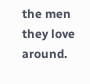the men they love around.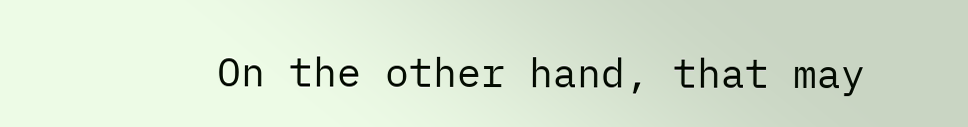On the other hand, that may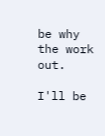be why the work out.

I'll be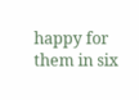happy for them in six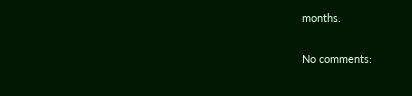months.

No comments: